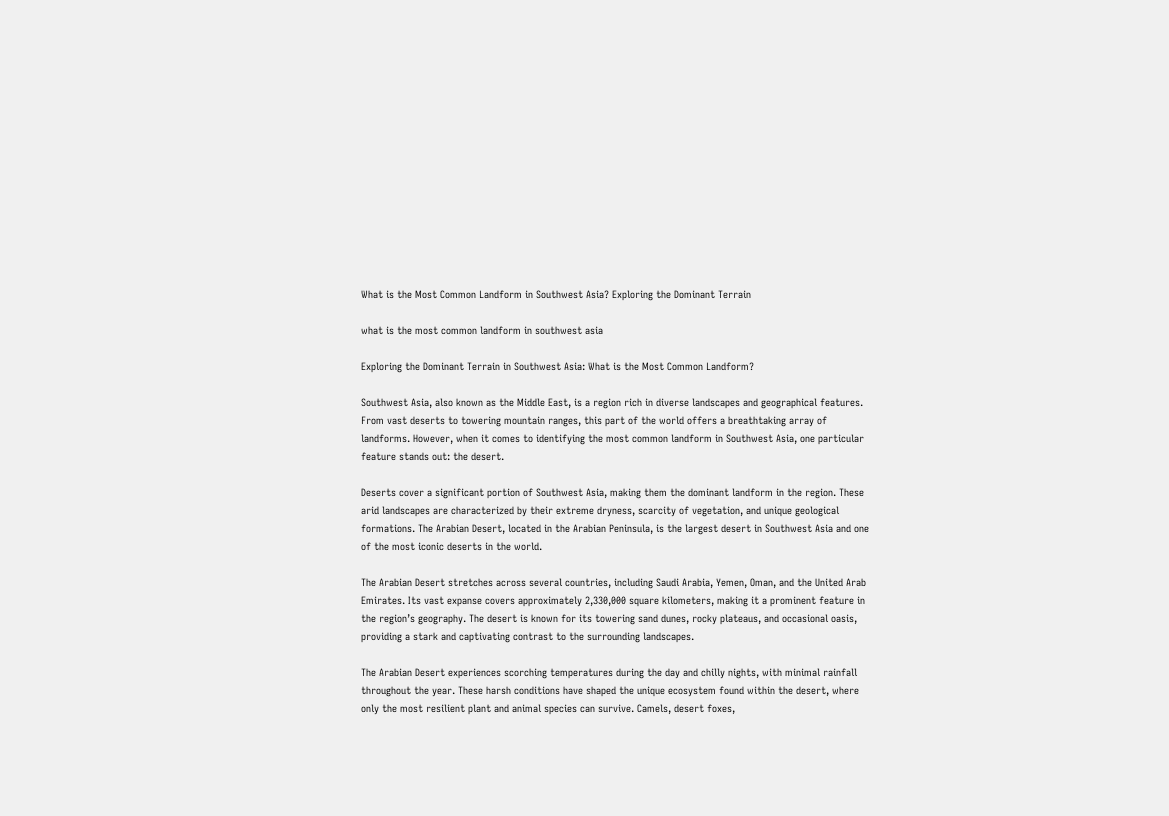What is the Most Common Landform in Southwest Asia? Exploring the Dominant Terrain

what is the most common landform in southwest asia

Exploring the Dominant Terrain in Southwest Asia: What is the Most Common Landform?

Southwest Asia, also known as the Middle East, is a region rich in diverse landscapes and geographical features. From vast deserts to towering mountain ranges, this part of the world offers a breathtaking array of landforms. However, when it comes to identifying the most common landform in Southwest Asia, one particular feature stands out: the desert.

Deserts cover a significant portion of Southwest Asia, making them the dominant landform in the region. These arid landscapes are characterized by their extreme dryness, scarcity of vegetation, and unique geological formations. The Arabian Desert, located in the Arabian Peninsula, is the largest desert in Southwest Asia and one of the most iconic deserts in the world.

The Arabian Desert stretches across several countries, including Saudi Arabia, Yemen, Oman, and the United Arab Emirates. Its vast expanse covers approximately 2,330,000 square kilometers, making it a prominent feature in the region’s geography. The desert is known for its towering sand dunes, rocky plateaus, and occasional oasis, providing a stark and captivating contrast to the surrounding landscapes.

The Arabian Desert experiences scorching temperatures during the day and chilly nights, with minimal rainfall throughout the year. These harsh conditions have shaped the unique ecosystem found within the desert, where only the most resilient plant and animal species can survive. Camels, desert foxes,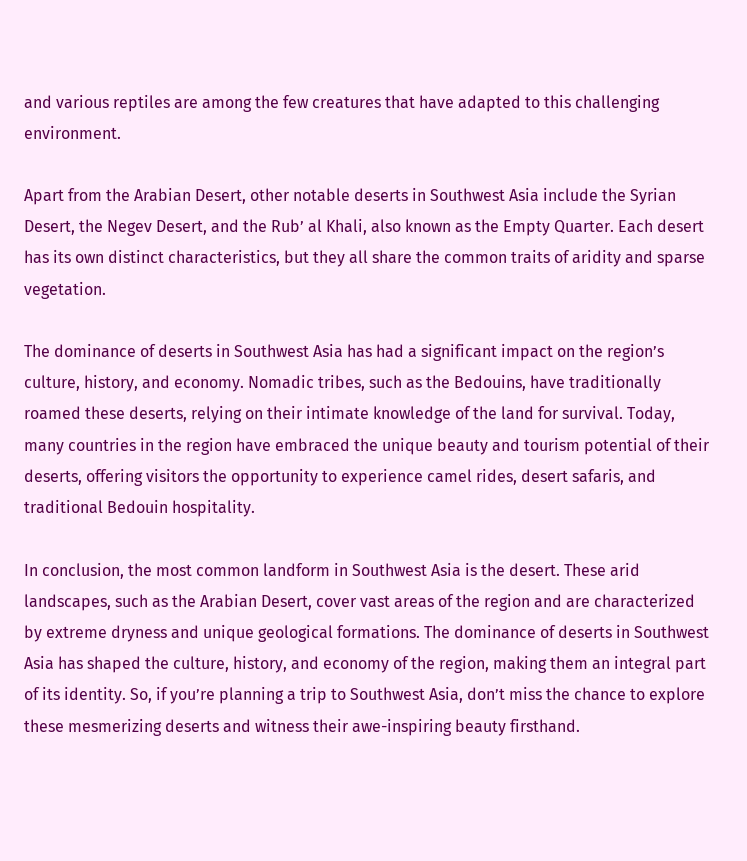and various reptiles are among the few creatures that have adapted to this challenging environment.

Apart from the Arabian Desert, other notable deserts in Southwest Asia include the Syrian Desert, the Negev Desert, and the Rub’ al Khali, also known as the Empty Quarter. Each desert has its own distinct characteristics, but they all share the common traits of aridity and sparse vegetation.

The dominance of deserts in Southwest Asia has had a significant impact on the region’s culture, history, and economy. Nomadic tribes, such as the Bedouins, have traditionally roamed these deserts, relying on their intimate knowledge of the land for survival. Today, many countries in the region have embraced the unique beauty and tourism potential of their deserts, offering visitors the opportunity to experience camel rides, desert safaris, and traditional Bedouin hospitality.

In conclusion, the most common landform in Southwest Asia is the desert. These arid landscapes, such as the Arabian Desert, cover vast areas of the region and are characterized by extreme dryness and unique geological formations. The dominance of deserts in Southwest Asia has shaped the culture, history, and economy of the region, making them an integral part of its identity. So, if you’re planning a trip to Southwest Asia, don’t miss the chance to explore these mesmerizing deserts and witness their awe-inspiring beauty firsthand.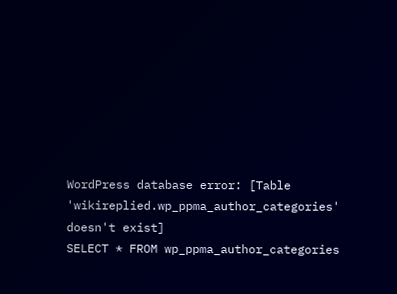WordPress database error: [Table 'wikireplied.wp_ppma_author_categories' doesn't exist]
SELECT * FROM wp_ppma_author_categories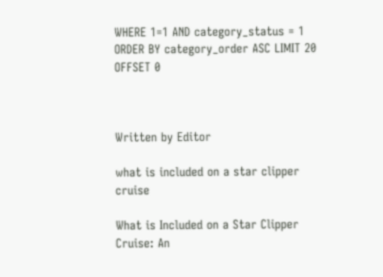WHERE 1=1 AND category_status = 1 ORDER BY category_order ASC LIMIT 20 OFFSET 0



Written by Editor

what is included on a star clipper cruise

What is Included on a Star Clipper Cruise: An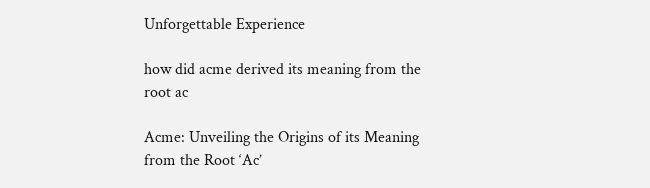Unforgettable Experience

how did acme derived its meaning from the root ac

Acme: Unveiling the Origins of its Meaning from the Root ‘Ac’